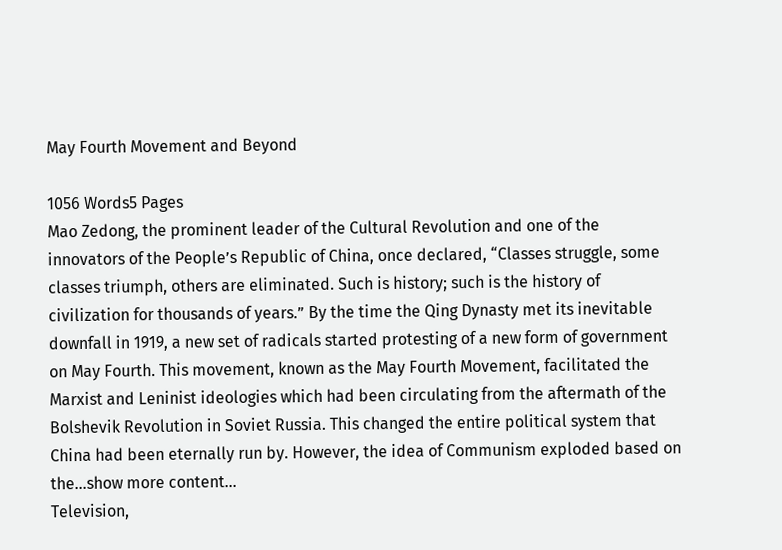May Fourth Movement and Beyond

1056 Words5 Pages
Mao Zedong, the prominent leader of the Cultural Revolution and one of the innovators of the People’s Republic of China, once declared, “Classes struggle, some classes triumph, others are eliminated. Such is history; such is the history of civilization for thousands of years.” By the time the Qing Dynasty met its inevitable downfall in 1919, a new set of radicals started protesting of a new form of government on May Fourth. This movement, known as the May Fourth Movement, facilitated the Marxist and Leninist ideologies which had been circulating from the aftermath of the Bolshevik Revolution in Soviet Russia. This changed the entire political system that China had been eternally run by. However, the idea of Communism exploded based on the…show more content…
Television,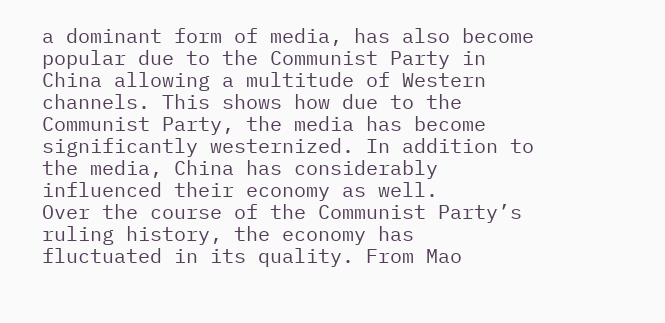a dominant form of media, has also become popular due to the Communist Party in China allowing a multitude of Western channels. This shows how due to the Communist Party, the media has become significantly westernized. In addition to the media, China has considerably influenced their economy as well.
Over the course of the Communist Party’s ruling history, the economy has fluctuated in its quality. From Mao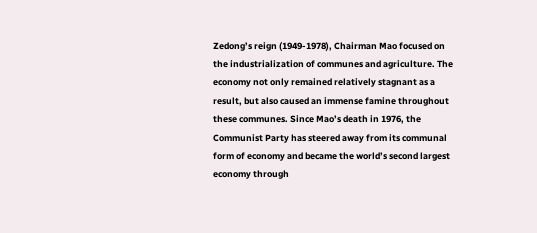Zedong’s reign (1949-1978), Chairman Mao focused on the industrialization of communes and agriculture. The economy not only remained relatively stagnant as a result, but also caused an immense famine throughout these communes. Since Mao’s death in 1976, the Communist Party has steered away from its communal form of economy and became the world’s second largest economy through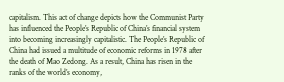capitalism. This act of change depicts how the Communist Party has influenced the People’s Republic of China’s financial system into becoming increasingly capitalistic. The People’s Republic of China had issued a multitude of economic reforms in 1978 after the death of Mao Zedong. As a result, China has risen in the ranks of the world’s economy,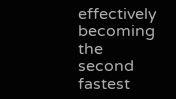effectively becoming the second fastest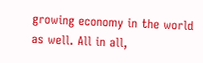growing economy in the world as well. All in all,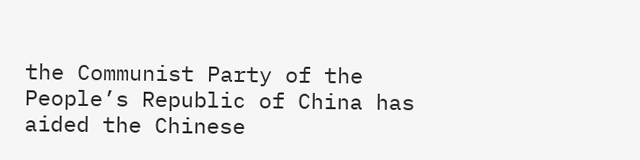the Communist Party of the People’s Republic of China has aided the Chinese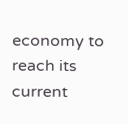economy to reach its current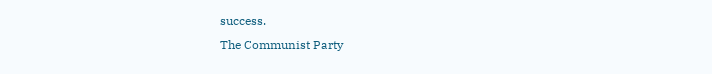success.
The Communist Party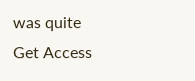was quite
Get Access